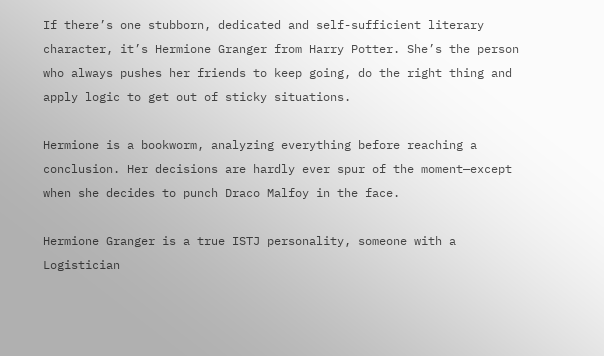If there’s one stubborn, dedicated and self-sufficient literary character, it’s Hermione Granger from Harry Potter. She’s the person who always pushes her friends to keep going, do the right thing and apply logic to get out of sticky situations.

Hermione is a bookworm, analyzing everything before reaching a conclusion. Her decisions are hardly ever spur of the moment—except when she decides to punch Draco Malfoy in the face.

Hermione Granger is a true ISTJ personality, someone with a Logistician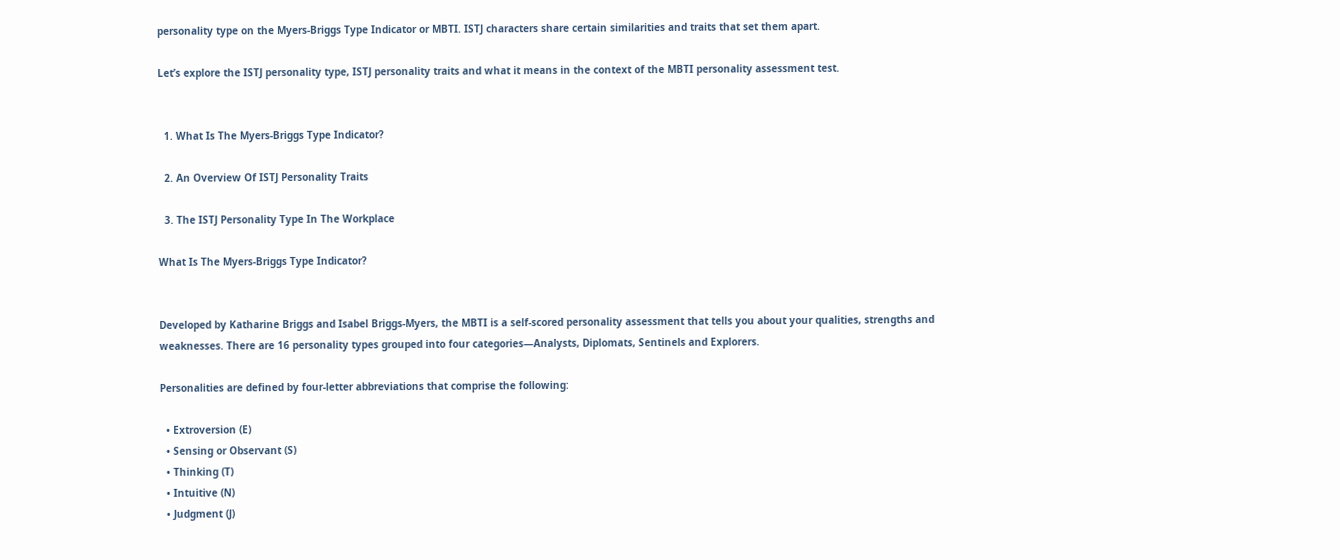personality type on the Myers-Briggs Type Indicator or MBTI. ISTJ characters share certain similarities and traits that set them apart.

Let’s explore the ISTJ personality type, ISTJ personality traits and what it means in the context of the MBTI personality assessment test.


  1. What Is The Myers-Briggs Type Indicator?

  2. An Overview Of ISTJ Personality Traits

  3. The ISTJ Personality Type In The Workplace

What Is The Myers-Briggs Type Indicator?


Developed by Katharine Briggs and Isabel Briggs-Myers, the MBTI is a self-scored personality assessment that tells you about your qualities, strengths and weaknesses. There are 16 personality types grouped into four categories—Analysts, Diplomats, Sentinels and Explorers.

Personalities are defined by four-letter abbreviations that comprise the following:

  • Extroversion (E)
  • Sensing or Observant (S)
  • Thinking (T)
  • Intuitive (N)
  • Judgment (J)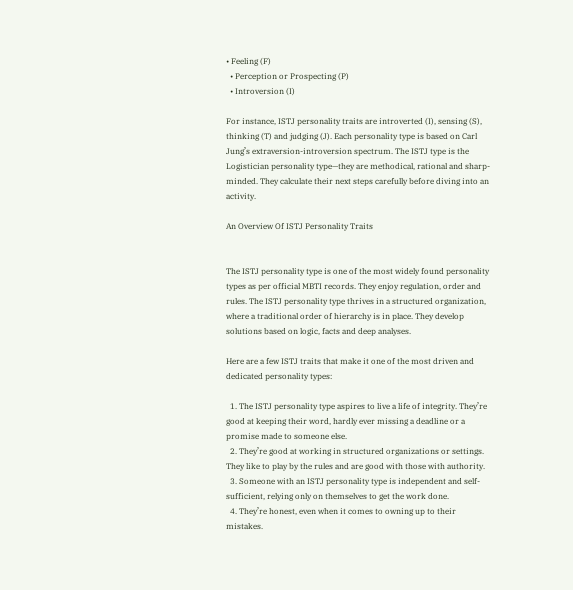• Feeling (F)
  • Perception or Prospecting (P)
  • Introversion (I)

For instance, ISTJ personality traits are introverted (I), sensing (S), thinking (T) and judging (J). Each personality type is based on Carl Jung’s extraversion-introversion spectrum. The ISTJ type is the Logistician personality type—they are methodical, rational and sharp-minded. They calculate their next steps carefully before diving into an activity.

An Overview Of ISTJ Personality Traits


The ISTJ personality type is one of the most widely found personality types as per official MBTI records. They enjoy regulation, order and rules. The ISTJ personality type thrives in a structured organization, where a traditional order of hierarchy is in place. They develop solutions based on logic, facts and deep analyses.

Here are a few ISTJ traits that make it one of the most driven and dedicated personality types:

  1. The ISTJ personality type aspires to live a life of integrity. They’re good at keeping their word, hardly ever missing a deadline or a promise made to someone else.
  2. They’re good at working in structured organizations or settings. They like to play by the rules and are good with those with authority.
  3. Someone with an ISTJ personality type is independent and self-sufficient, relying only on themselves to get the work done.
  4. They’re honest, even when it comes to owning up to their mistakes.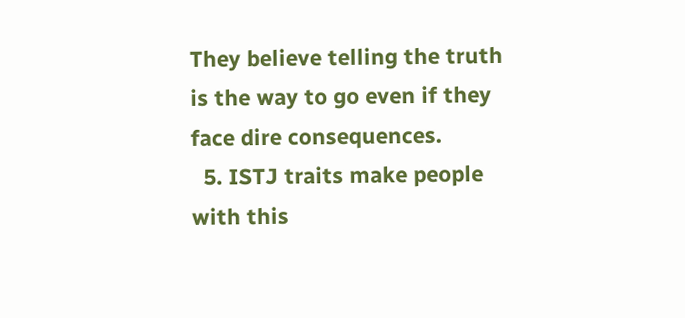They believe telling the truth is the way to go even if they face dire consequences.
  5. ISTJ traits make people with this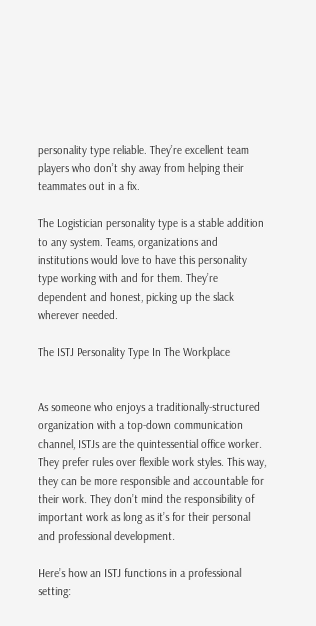personality type reliable. They’re excellent team players who don’t shy away from helping their teammates out in a fix.

The Logistician personality type is a stable addition to any system. Teams, organizations and institutions would love to have this personality type working with and for them. They’re dependent and honest, picking up the slack wherever needed.

The ISTJ Personality Type In The Workplace


As someone who enjoys a traditionally-structured organization with a top-down communication channel, ISTJs are the quintessential office worker. They prefer rules over flexible work styles. This way, they can be more responsible and accountable for their work. They don’t mind the responsibility of important work as long as it’s for their personal and professional development.

Here’s how an ISTJ functions in a professional setting: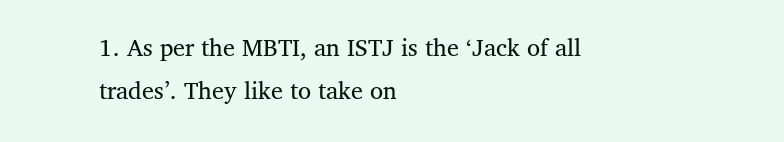1. As per the MBTI, an ISTJ is the ‘Jack of all trades’. They like to take on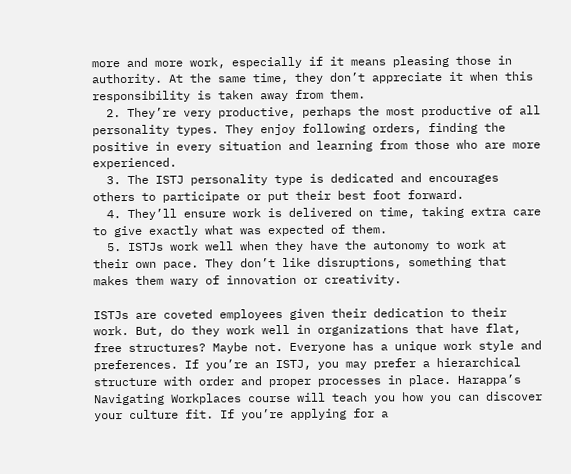more and more work, especially if it means pleasing those in authority. At the same time, they don’t appreciate it when this responsibility is taken away from them.
  2. They’re very productive, perhaps the most productive of all personality types. They enjoy following orders, finding the positive in every situation and learning from those who are more experienced.
  3. The ISTJ personality type is dedicated and encourages others to participate or put their best foot forward.
  4. They’ll ensure work is delivered on time, taking extra care to give exactly what was expected of them.
  5. ISTJs work well when they have the autonomy to work at their own pace. They don’t like disruptions, something that makes them wary of innovation or creativity.

ISTJs are coveted employees given their dedication to their work. But, do they work well in organizations that have flat, free structures? Maybe not. Everyone has a unique work style and preferences. If you’re an ISTJ, you may prefer a hierarchical structure with order and proper processes in place. Harappa’s Navigating Workplaces course will teach you how you can discover your culture fit. If you’re applying for a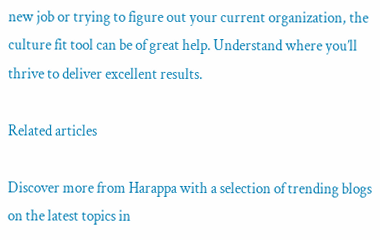new job or trying to figure out your current organization, the culture fit tool can be of great help. Understand where you’ll thrive to deliver excellent results.

Related articles

Discover more from Harappa with a selection of trending blogs on the latest topics in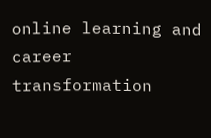online learning and career transformation